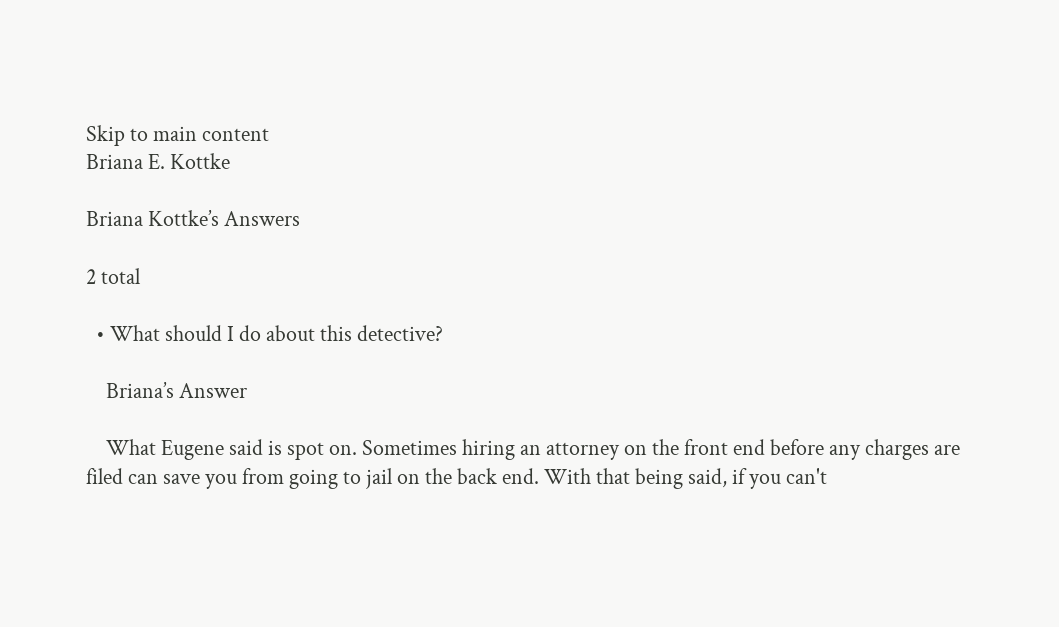Skip to main content
Briana E. Kottke

Briana Kottke’s Answers

2 total

  • What should I do about this detective?

    Briana’s Answer

    What Eugene said is spot on. Sometimes hiring an attorney on the front end before any charges are filed can save you from going to jail on the back end. With that being said, if you can't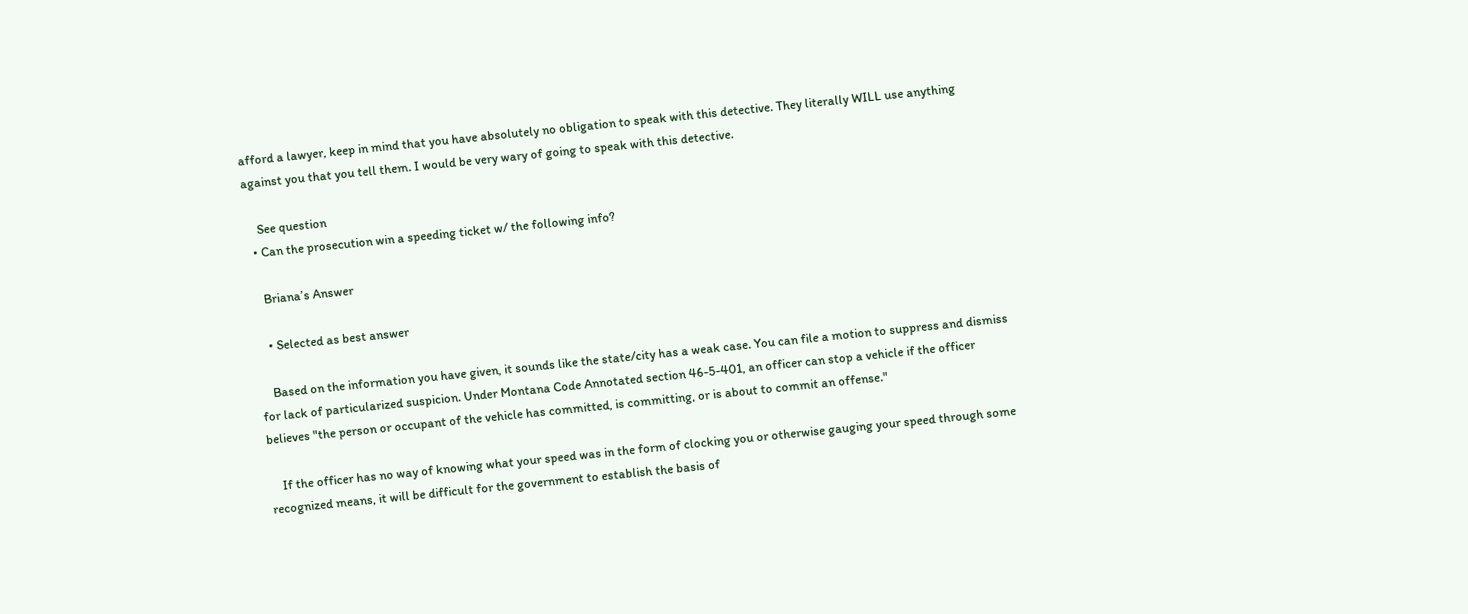afford a lawyer, keep in mind that you have absolutely no obligation to speak with this detective. They literally WILL use anything against you that you tell them. I would be very wary of going to speak with this detective.

    See question
  • Can the prosecution win a speeding ticket w/ the following info?

    Briana’s Answer

    • Selected as best answer

    Based on the information you have given, it sounds like the state/city has a weak case. You can file a motion to suppress and dismiss for lack of particularized suspicion. Under Montana Code Annotated section 46-5-401, an officer can stop a vehicle if the officer believes "the person or occupant of the vehicle has committed, is committing, or is about to commit an offense."

    If the officer has no way of knowing what your speed was in the form of clocking you or otherwise gauging your speed through some recognized means, it will be difficult for the government to establish the basis of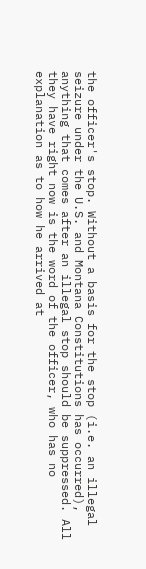the officer's stop. Without a basis for the stop (i.e. an illegal seizure under the U.S. and Montana Constitutions has occurred), anything that comes after an illegal stop should be suppressed. All they have right now is the word of the officer, who has no explanation as to how he arrived at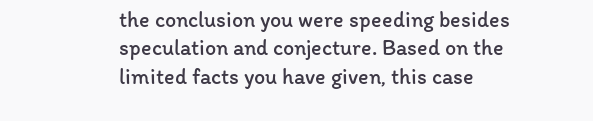the conclusion you were speeding besides speculation and conjecture. Based on the limited facts you have given, this case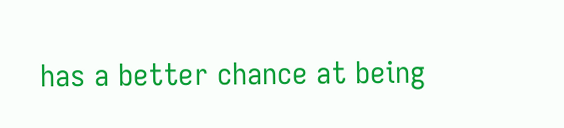has a better chance at being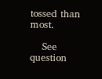tossed than most.

    See question